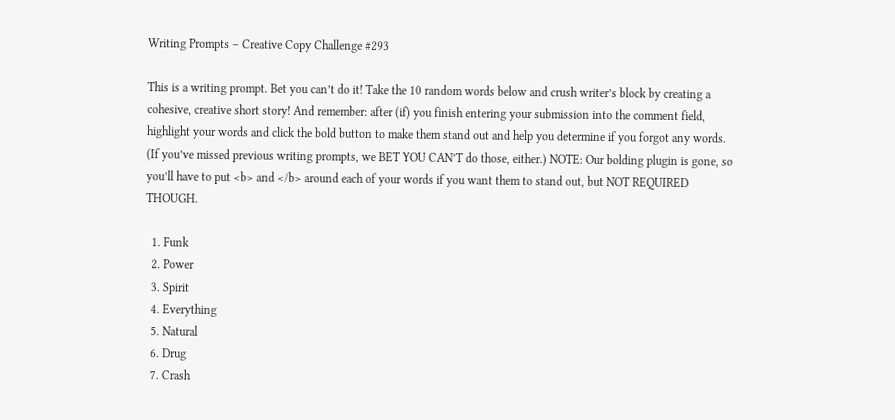Writing Prompts – Creative Copy Challenge #293

This is a writing prompt. Bet you can’t do it! Take the 10 random words below and crush writer’s block by creating a cohesive, creative short story! And remember: after (if) you finish entering your submission into the comment field, highlight your words and click the bold button to make them stand out and help you determine if you forgot any words. (If you’ve missed previous writing prompts, we BET YOU CAN’T do those, either.) NOTE: Our bolding plugin is gone, so you’ll have to put <b> and </b> around each of your words if you want them to stand out, but NOT REQUIRED THOUGH.

  1. Funk
  2. Power
  3. Spirit
  4. Everything
  5. Natural
  6. Drug
  7. Crash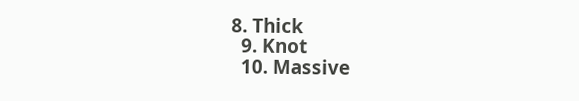8. Thick
  9. Knot
  10. Massive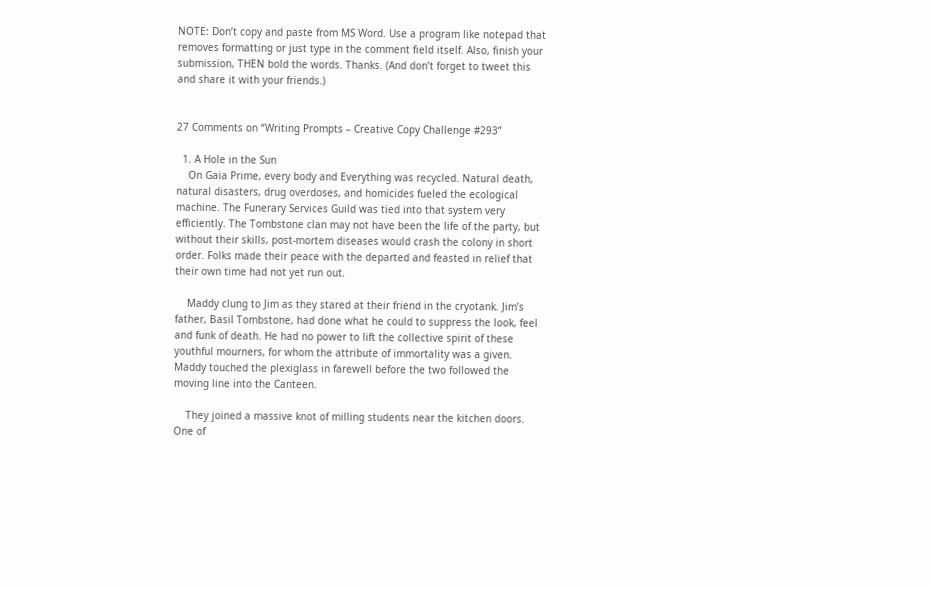NOTE: Don’t copy and paste from MS Word. Use a program like notepad that removes formatting or just type in the comment field itself. Also, finish your submission, THEN bold the words. Thanks. (And don’t forget to tweet this and share it with your friends.)


27 Comments on “Writing Prompts – Creative Copy Challenge #293”

  1. A Hole in the Sun
    On Gaia Prime, every body and Everything was recycled. Natural death, natural disasters, drug overdoses, and homicides fueled the ecological machine. The Funerary Services Guild was tied into that system very efficiently. The Tombstone clan may not have been the life of the party, but without their skills, post-mortem diseases would crash the colony in short order. Folks made their peace with the departed and feasted in relief that their own time had not yet run out.

    Maddy clung to Jim as they stared at their friend in the cryotank. Jim’s father, Basil Tombstone, had done what he could to suppress the look, feel and funk of death. He had no power to lift the collective spirit of these youthful mourners, for whom the attribute of immortality was a given. Maddy touched the plexiglass in farewell before the two followed the moving line into the Canteen.

    They joined a massive knot of milling students near the kitchen doors. One of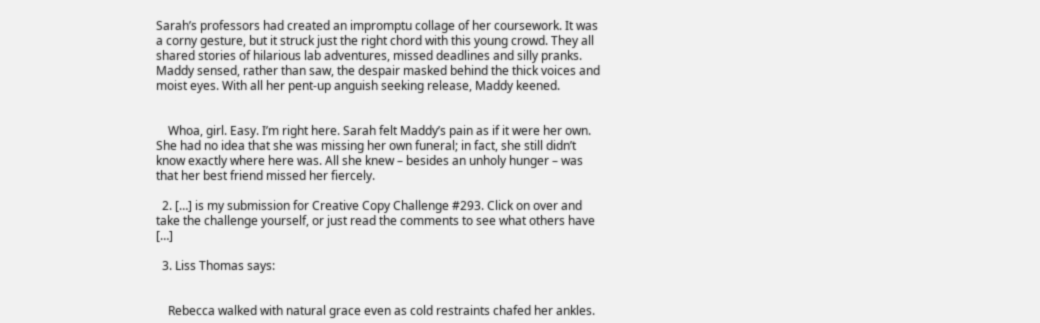Sarah’s professors had created an impromptu collage of her coursework. It was a corny gesture, but it struck just the right chord with this young crowd. They all shared stories of hilarious lab adventures, missed deadlines and silly pranks. Maddy sensed, rather than saw, the despair masked behind the thick voices and moist eyes. With all her pent-up anguish seeking release, Maddy keened.


    Whoa, girl. Easy. I’m right here. Sarah felt Maddy’s pain as if it were her own. She had no idea that she was missing her own funeral; in fact, she still didn’t know exactly where here was. All she knew – besides an unholy hunger – was that her best friend missed her fiercely.

  2. […] is my submission for Creative Copy Challenge #293. Click on over and take the challenge yourself, or just read the comments to see what others have […]

  3. Liss Thomas says:


    Rebecca walked with natural grace even as cold restraints chafed her ankles.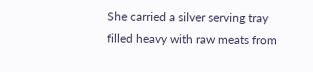She carried a silver serving tray filled heavy with raw meats from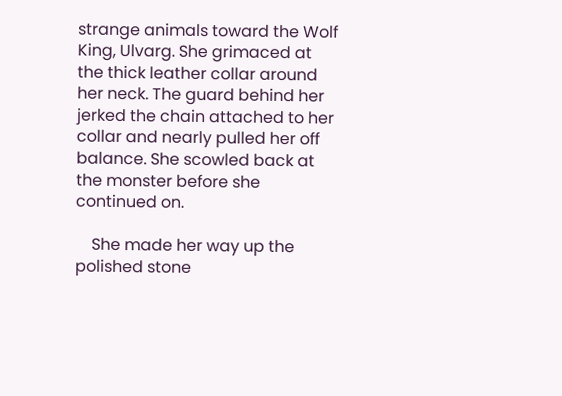strange animals toward the Wolf King, Ulvarg. She grimaced at the thick leather collar around her neck. The guard behind her jerked the chain attached to her collar and nearly pulled her off balance. She scowled back at the monster before she continued on.

    She made her way up the polished stone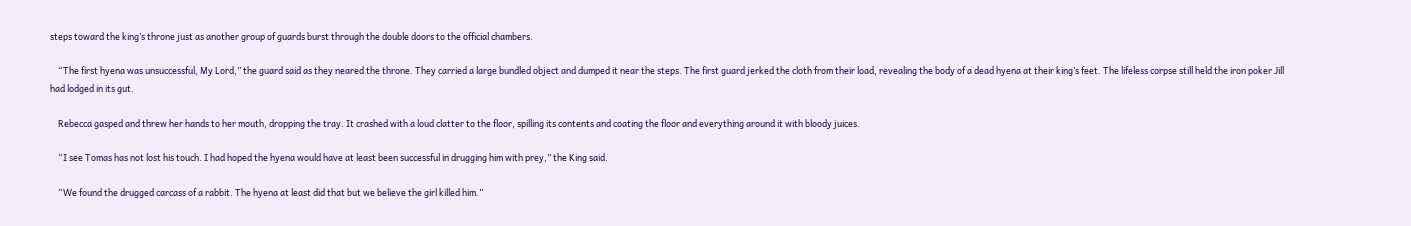steps toward the king’s throne just as another group of guards burst through the double doors to the official chambers.

    “The first hyena was unsuccessful, My Lord,” the guard said as they neared the throne. They carried a large bundled object and dumped it near the steps. The first guard jerked the cloth from their load, revealing the body of a dead hyena at their king’s feet. The lifeless corpse still held the iron poker Jill had lodged in its gut.

    Rebecca gasped and threw her hands to her mouth, dropping the tray. It crashed with a loud clatter to the floor, spilling its contents and coating the floor and everything around it with bloody juices.

    “I see Tomas has not lost his touch. I had hoped the hyena would have at least been successful in drugging him with prey,” the King said.

    “We found the drugged carcass of a rabbit. The hyena at least did that but we believe the girl killed him.”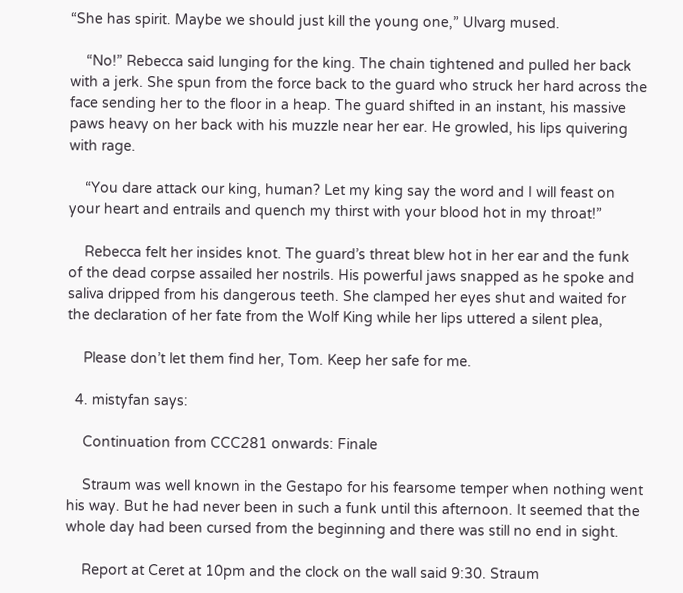“She has spirit. Maybe we should just kill the young one,” Ulvarg mused.

    “No!” Rebecca said lunging for the king. The chain tightened and pulled her back with a jerk. She spun from the force back to the guard who struck her hard across the face sending her to the floor in a heap. The guard shifted in an instant, his massive paws heavy on her back with his muzzle near her ear. He growled, his lips quivering with rage.

    “You dare attack our king, human? Let my king say the word and I will feast on your heart and entrails and quench my thirst with your blood hot in my throat!”

    Rebecca felt her insides knot. The guard’s threat blew hot in her ear and the funk of the dead corpse assailed her nostrils. His powerful jaws snapped as he spoke and saliva dripped from his dangerous teeth. She clamped her eyes shut and waited for the declaration of her fate from the Wolf King while her lips uttered a silent plea,

    Please don’t let them find her, Tom. Keep her safe for me.

  4. mistyfan says:

    Continuation from CCC281 onwards: Finale

    Straum was well known in the Gestapo for his fearsome temper when nothing went his way. But he had never been in such a funk until this afternoon. It seemed that the whole day had been cursed from the beginning and there was still no end in sight.

    Report at Ceret at 10pm and the clock on the wall said 9:30. Straum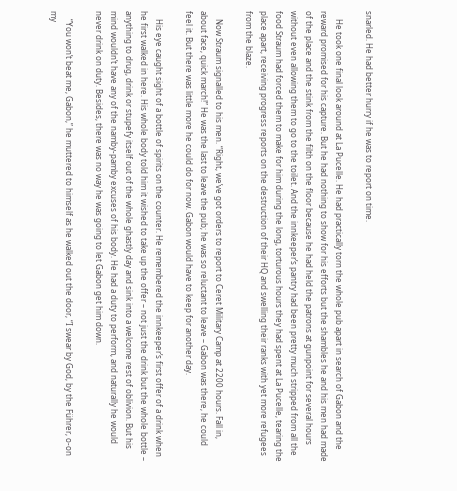snarled. He had better hurry if he was to report on time.

    He took one final look around at La Pucelle. He had practically torn the whole pub apart in search of Gabon and the reward promised for his capture. But he had nothing to show for his efforts but the shambles he and his men had made of the place and the stink from the filth on the floor because he had held the patrons at gunpoint for several hours without even allowing them to go to the toilet. And the innkeeper’s pantry had been pretty much stripped from all the food Straum had forced them to make for him during the long, torturous hours they had spent at La Pucelle, tearing the place apart, receiving progress reports on the destruction of their HQ and swelling their ranks with yet more refugees from the blaze.

    Now Straum signalled to his men. “Right, we’ve got orders to report to Ceret Military Camp at 2200 hours. Fall in, about face, quick march!” He was the last to leave the pub; he was so reluctant to leave – Gabon was there, he could feel it. But there was little more he could do for now. Gabon would have to keep for another day.

    His eye caught sight of a bottle of spirits on the counter. He remembered the innkeeper’s first offer of a drink when he first walked in here. His whole body told him it wished to take up the offer – not just the drink but the whole bottle – anything to drug, drink or stupefy itself out of the whole ghastly day and sink into a welcome rest of oblivion. But his mind wouldn’t have any of the namby-pamby excuses of his body. He had a duty to perform, and naturally he would never drink on duty. Besides, there was no way he was going to let Gabon get him down.

    “You won’t beat me, Gabon,” he muttered to himself as he walked out the door, “I swear by God, by the Führer, o-on my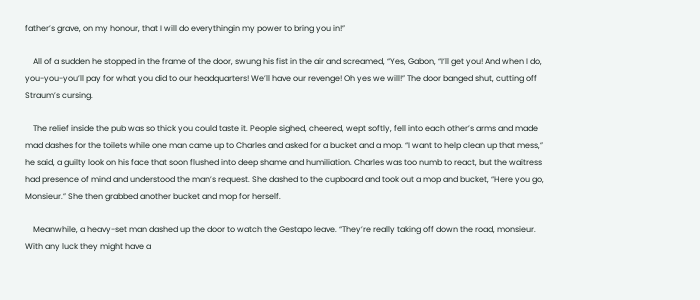father’s grave, on my honour, that I will do everythingin my power to bring you in!”

    All of a sudden he stopped in the frame of the door, swung his fist in the air and screamed, “Yes, Gabon, “I’ll get you! And when I do, you-you-you’ll pay for what you did to our headquarters! We’ll have our revenge! Oh yes we will!” The door banged shut, cutting off Straum’s cursing.

    The relief inside the pub was so thick you could taste it. People sighed, cheered, wept softly, fell into each other’s arms and made mad dashes for the toilets while one man came up to Charles and asked for a bucket and a mop. “I want to help clean up that mess,” he said, a guilty look on his face that soon flushed into deep shame and humiliation. Charles was too numb to react, but the waitress had presence of mind and understood the man’s request. She dashed to the cupboard and took out a mop and bucket, “Here you go, Monsieur.” She then grabbed another bucket and mop for herself.

    Meanwhile, a heavy-set man dashed up the door to watch the Gestapo leave. “They’re really taking off down the road, monsieur. With any luck they might have a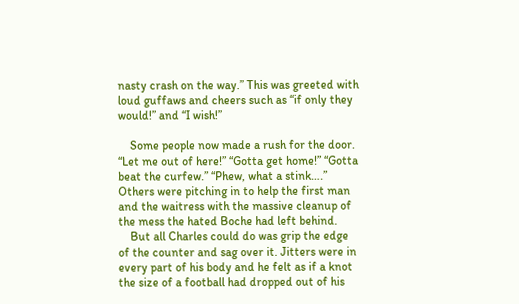nasty crash on the way.” This was greeted with loud guffaws and cheers such as “if only they would!” and “I wish!”

    Some people now made a rush for the door. “Let me out of here!” “Gotta get home!” “Gotta beat the curfew.” “Phew, what a stink….” Others were pitching in to help the first man and the waitress with the massive cleanup of the mess the hated Boche had left behind.
    But all Charles could do was grip the edge of the counter and sag over it. Jitters were in every part of his body and he felt as if a knot the size of a football had dropped out of his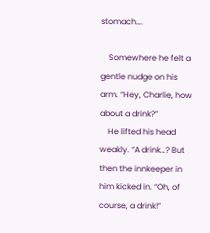stomach….

    Somewhere he felt a gentle nudge on his arm. “Hey, Charlie, how about a drink?”
    He lifted his head weakly. “A drink…? But then the innkeeper in him kicked in. “Oh, of course, a drink!”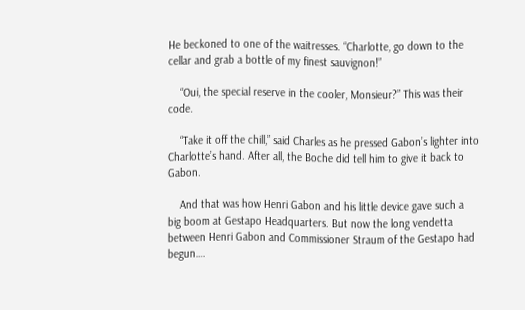He beckoned to one of the waitresses. “Charlotte, go down to the cellar and grab a bottle of my finest sauvignon!”

    “Oui, the special reserve in the cooler, Monsieur?” This was their code.

    “Take it off the chill,” said Charles as he pressed Gabon’s lighter into Charlotte’s hand. After all, the Boche did tell him to give it back to Gabon.

    And that was how Henri Gabon and his little device gave such a big boom at Gestapo Headquarters. But now the long vendetta between Henri Gabon and Commissioner Straum of the Gestapo had begun….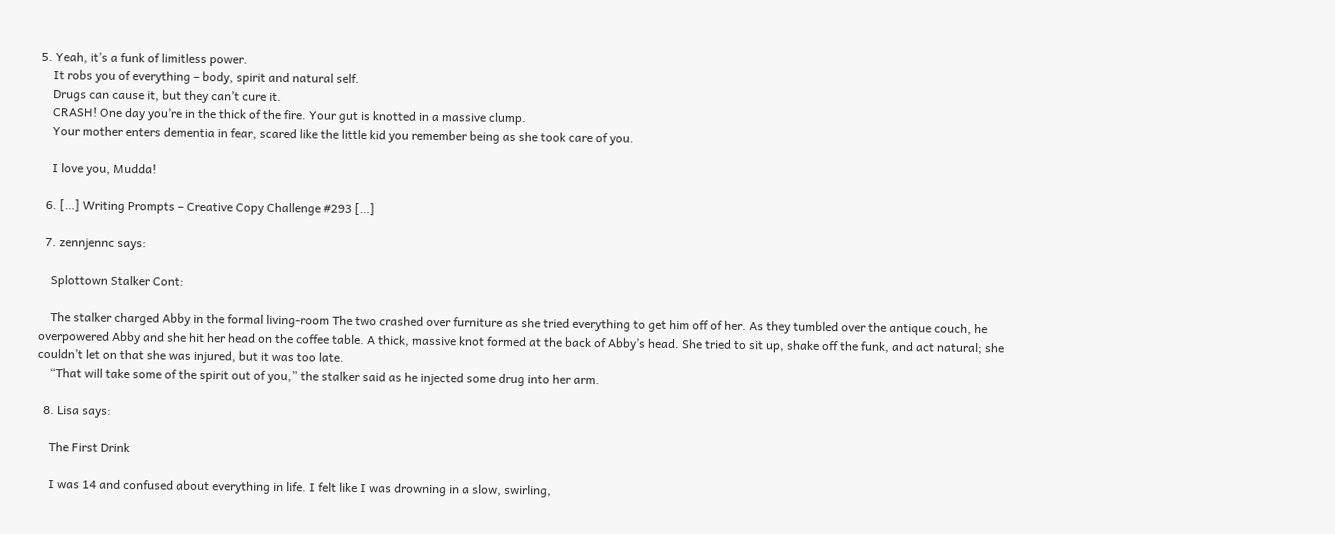5. Yeah, it’s a funk of limitless power.
    It robs you of everything – body, spirit and natural self.
    Drugs can cause it, but they can’t cure it.
    CRASH! One day you’re in the thick of the fire. Your gut is knotted in a massive clump.
    Your mother enters dementia in fear, scared like the little kid you remember being as she took care of you.

    I love you, Mudda!

  6. […] Writing Prompts – Creative Copy Challenge #293 […]

  7. zennjennc says:

    Splottown Stalker Cont:

    The stalker charged Abby in the formal living-room The two crashed over furniture as she tried everything to get him off of her. As they tumbled over the antique couch, he overpowered Abby and she hit her head on the coffee table. A thick, massive knot formed at the back of Abby’s head. She tried to sit up, shake off the funk, and act natural; she couldn’t let on that she was injured, but it was too late.
    “That will take some of the spirit out of you,” the stalker said as he injected some drug into her arm.

  8. Lisa says:

    The First Drink

    I was 14 and confused about everything in life. I felt like I was drowning in a slow, swirling,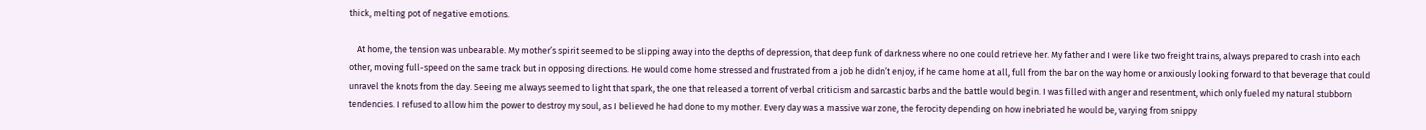thick, melting pot of negative emotions.

    At home, the tension was unbearable. My mother’s spirit seemed to be slipping away into the depths of depression, that deep funk of darkness where no one could retrieve her. My father and I were like two freight trains, always prepared to crash into each other, moving full-speed on the same track but in opposing directions. He would come home stressed and frustrated from a job he didn’t enjoy, if he came home at all, full from the bar on the way home or anxiously looking forward to that beverage that could unravel the knots from the day. Seeing me always seemed to light that spark, the one that released a torrent of verbal criticism and sarcastic barbs and the battle would begin. I was filled with anger and resentment, which only fueled my natural stubborn tendencies. I refused to allow him the power to destroy my soul, as I believed he had done to my mother. Every day was a massive war zone, the ferocity depending on how inebriated he would be, varying from snippy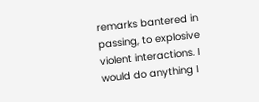remarks bantered in passing, to explosive violent interactions. I would do anything I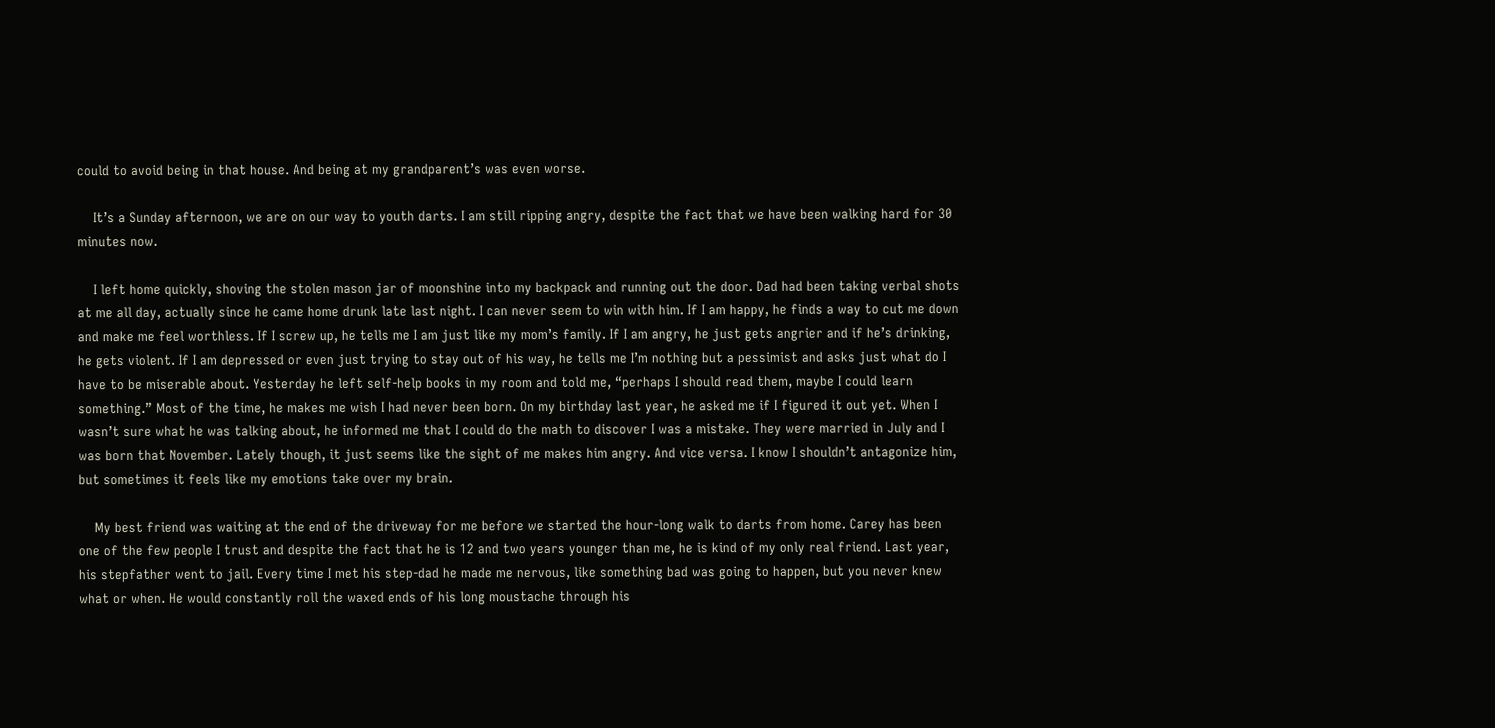could to avoid being in that house. And being at my grandparent’s was even worse.

    It’s a Sunday afternoon, we are on our way to youth darts. I am still ripping angry, despite the fact that we have been walking hard for 30 minutes now.

    I left home quickly, shoving the stolen mason jar of moonshine into my backpack and running out the door. Dad had been taking verbal shots at me all day, actually since he came home drunk late last night. I can never seem to win with him. If I am happy, he finds a way to cut me down and make me feel worthless. If I screw up, he tells me I am just like my mom’s family. If I am angry, he just gets angrier and if he’s drinking, he gets violent. If I am depressed or even just trying to stay out of his way, he tells me I’m nothing but a pessimist and asks just what do I have to be miserable about. Yesterday he left self-help books in my room and told me, “perhaps I should read them, maybe I could learn something.” Most of the time, he makes me wish I had never been born. On my birthday last year, he asked me if I figured it out yet. When I wasn’t sure what he was talking about, he informed me that I could do the math to discover I was a mistake. They were married in July and I was born that November. Lately though, it just seems like the sight of me makes him angry. And vice versa. I know I shouldn’t antagonize him, but sometimes it feels like my emotions take over my brain.

    My best friend was waiting at the end of the driveway for me before we started the hour-long walk to darts from home. Carey has been one of the few people I trust and despite the fact that he is 12 and two years younger than me, he is kind of my only real friend. Last year, his stepfather went to jail. Every time I met his step-dad he made me nervous, like something bad was going to happen, but you never knew what or when. He would constantly roll the waxed ends of his long moustache through his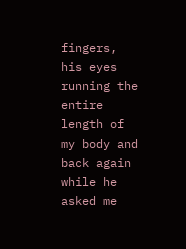fingers, his eyes running the entire length of my body and back again while he asked me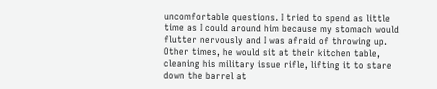uncomfortable questions. I tried to spend as little time as I could around him because my stomach would flutter nervously and I was afraid of throwing up. Other times, he would sit at their kitchen table, cleaning his military issue rifle, lifting it to stare down the barrel at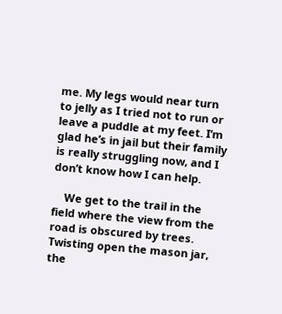me. My legs would near turn to jelly as I tried not to run or leave a puddle at my feet. I’m glad he’s in jail but their family is really struggling now, and I don’t know how I can help.

    We get to the trail in the field where the view from the road is obscured by trees. Twisting open the mason jar, the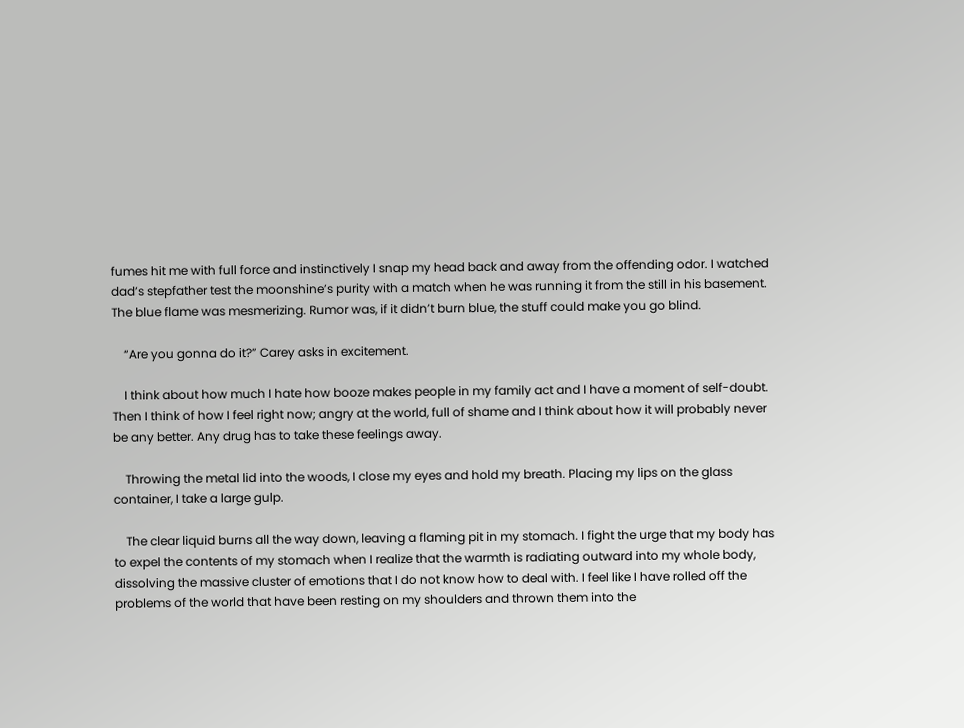fumes hit me with full force and instinctively I snap my head back and away from the offending odor. I watched dad’s stepfather test the moonshine’s purity with a match when he was running it from the still in his basement. The blue flame was mesmerizing. Rumor was, if it didn’t burn blue, the stuff could make you go blind.

    “Are you gonna do it?” Carey asks in excitement.

    I think about how much I hate how booze makes people in my family act and I have a moment of self-doubt. Then I think of how I feel right now; angry at the world, full of shame and I think about how it will probably never be any better. Any drug has to take these feelings away.

    Throwing the metal lid into the woods, I close my eyes and hold my breath. Placing my lips on the glass container, I take a large gulp.

    The clear liquid burns all the way down, leaving a flaming pit in my stomach. I fight the urge that my body has to expel the contents of my stomach when I realize that the warmth is radiating outward into my whole body, dissolving the massive cluster of emotions that I do not know how to deal with. I feel like I have rolled off the problems of the world that have been resting on my shoulders and thrown them into the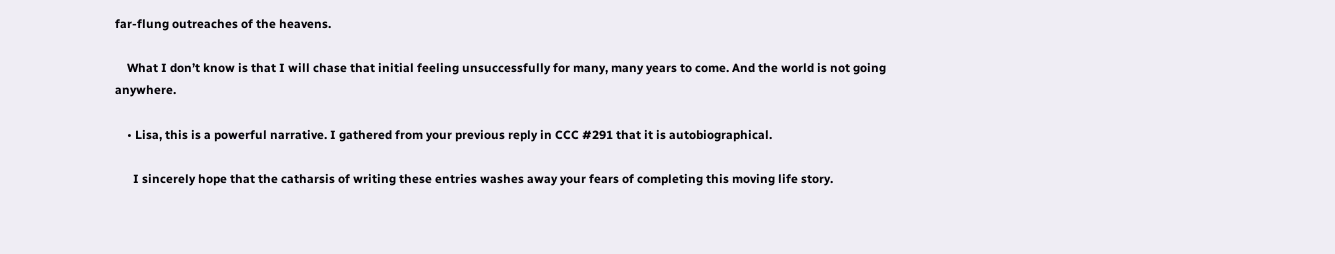far-flung outreaches of the heavens.

    What I don’t know is that I will chase that initial feeling unsuccessfully for many, many years to come. And the world is not going anywhere.

    • Lisa, this is a powerful narrative. I gathered from your previous reply in CCC #291 that it is autobiographical.

      I sincerely hope that the catharsis of writing these entries washes away your fears of completing this moving life story.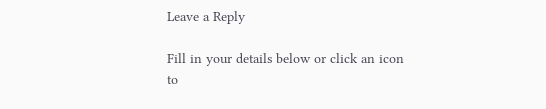Leave a Reply

Fill in your details below or click an icon to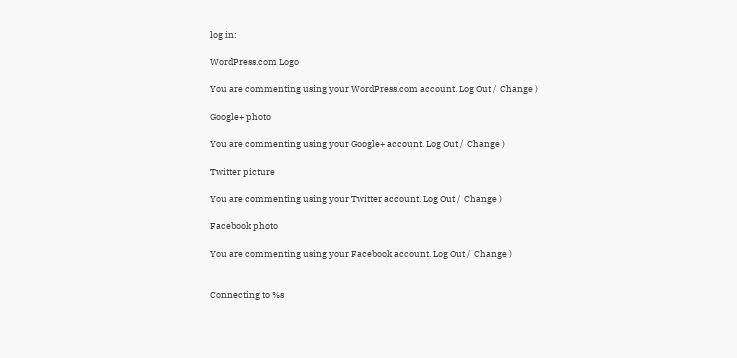log in:

WordPress.com Logo

You are commenting using your WordPress.com account. Log Out /  Change )

Google+ photo

You are commenting using your Google+ account. Log Out /  Change )

Twitter picture

You are commenting using your Twitter account. Log Out /  Change )

Facebook photo

You are commenting using your Facebook account. Log Out /  Change )


Connecting to %s